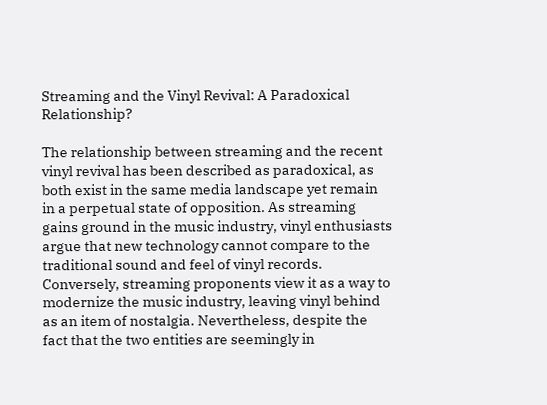Streaming and the Vinyl Revival: A Paradoxical Relationship?

The relationship between streaming and the recent vinyl revival has been described as paradoxical, as both exist in the same media landscape yet remain in a perpetual state of opposition. As streaming gains ground in the music industry, vinyl enthusiasts argue that new technology cannot compare to the traditional sound and feel of vinyl records. Conversely, streaming proponents view it as a way to modernize the music industry, leaving vinyl behind as an item of nostalgia. Nevertheless, despite the fact that the two entities are seemingly in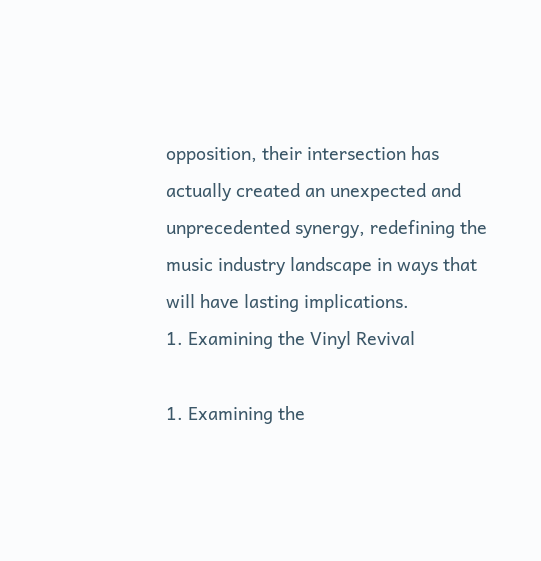opposition, their intersection has actually created an unexpected and unprecedented synergy, redefining the music industry landscape in ways that will have lasting implications.
1. Examining the Vinyl Revival

1. Examining the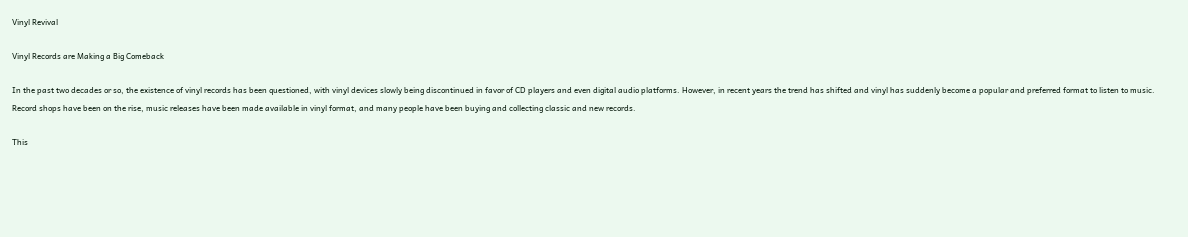Vinyl Revival

Vinyl Records are Making a Big Comeback

In the past two decades or so, the existence of vinyl records has been questioned, with vinyl devices slowly being discontinued in favor of CD players and even digital audio platforms. However, in recent years the trend has shifted and vinyl has suddenly become a popular and preferred format to listen to music. Record shops have been on the rise, music releases have been made available in vinyl format, and many people have been buying and collecting classic and new records.

This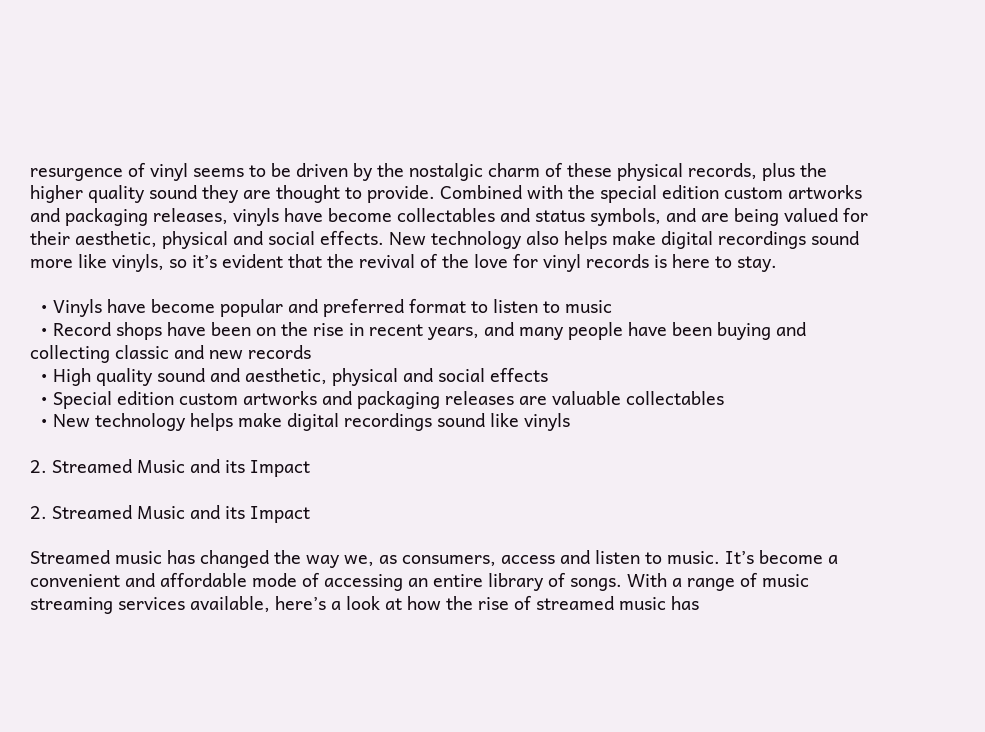resurgence of vinyl seems to be driven by the nostalgic charm of these physical records, plus the higher quality sound they are thought to provide. Combined with the special edition custom artworks and packaging releases, vinyls have become collectables and status symbols, and are being valued for their aesthetic, physical and social effects. New technology also helps make digital recordings sound more like vinyls, so it’s evident that the revival of the love for vinyl records is here to stay.

  • Vinyls have become popular and preferred format to listen to music
  • Record shops have been on the rise in recent years, and many people have been buying and collecting classic and new records
  • High quality sound and aesthetic, physical and social effects
  • Special edition custom artworks and packaging releases are valuable collectables
  • New technology helps make digital recordings sound like vinyls

2. Streamed Music and its Impact

2. Streamed Music and its Impact

Streamed music has changed the way we, as consumers, access and listen to music. It’s become a convenient and affordable mode of accessing an entire library of songs. With a range of music streaming services available, here’s a look at how the rise of streamed music has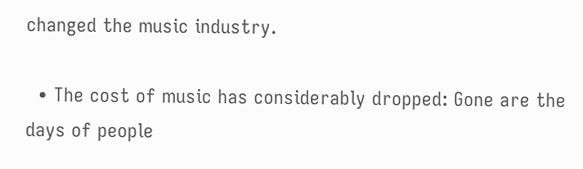changed the music industry.

  • The cost of music has considerably dropped: Gone are the days of people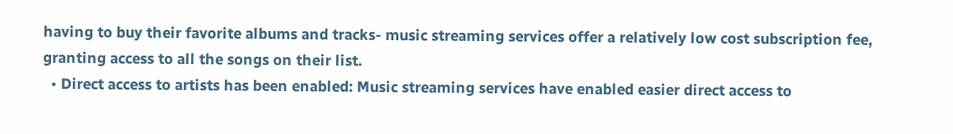having to buy their favorite albums and tracks- music streaming services offer a relatively low cost subscription fee, granting access to all the songs on their list.
  • Direct access to artists has been enabled: Music streaming services have enabled easier direct access to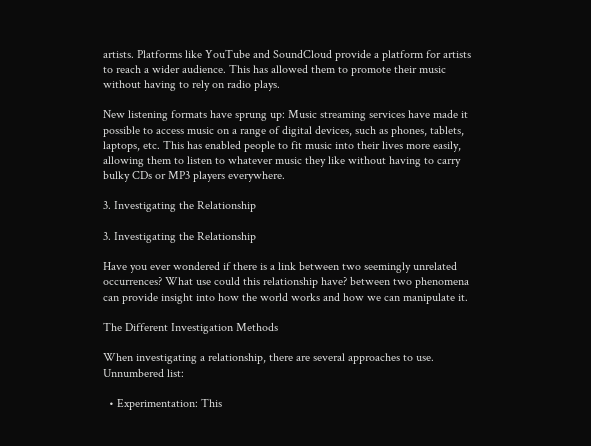artists. Platforms like YouTube and SoundCloud provide a platform for artists to reach a wider audience. This has allowed them to promote their music without having to rely on radio plays.

New listening formats have sprung up: Music streaming services have made it possible to access music on a range of digital devices, such as phones, tablets, laptops, etc. This has enabled people to fit music into their lives more easily, allowing them to listen to whatever music they like without having to carry bulky CDs or MP3 players everywhere.

3. Investigating the Relationship

3. Investigating the Relationship

Have you ever wondered if there is a link between two seemingly unrelated occurrences? What use could this relationship have? between two phenomena can provide insight into how the world works and how we can manipulate it.

The Different Investigation Methods

When investigating a relationship, there are several approaches to use. Unnumbered list:

  • Experimentation: This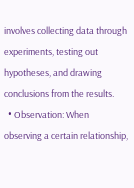involves collecting data through experiments, testing out hypotheses, and drawing conclusions from the results.
  • Observation: When observing a certain relationship,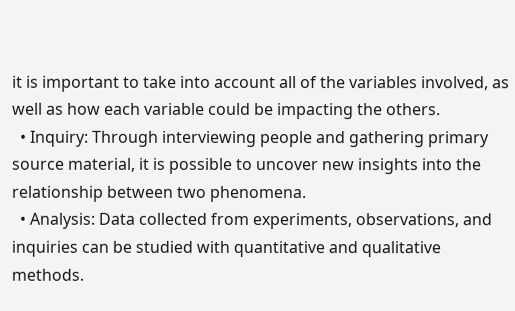it is important to take into account all of the variables involved, as well as how each variable could be impacting the others.
  • Inquiry: Through interviewing people and gathering primary source material, it is possible to uncover new insights into the relationship between two phenomena.
  • Analysis: Data collected from experiments, observations, and inquiries can be studied with quantitative and qualitative methods.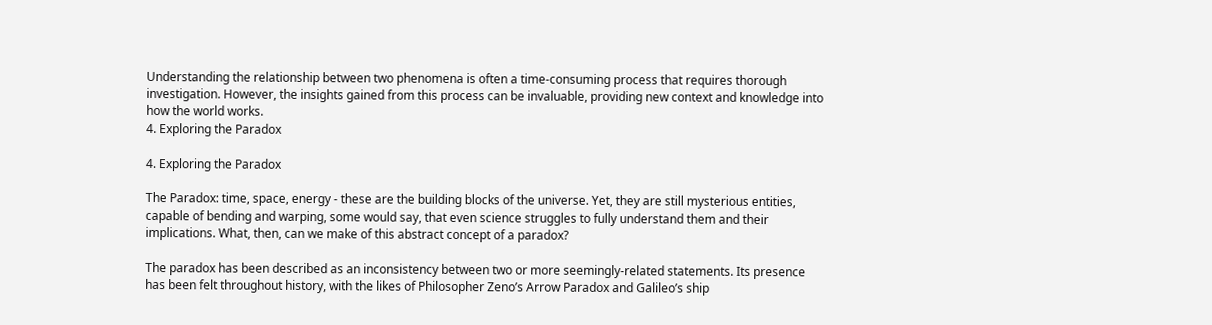Understanding the relationship between two phenomena is often a time-consuming process that requires thorough investigation. However, the insights gained from this process can be invaluable, providing new context and knowledge into how the world works.
4. Exploring the Paradox

4. Exploring the Paradox

The Paradox: time, space, energy - these are the building blocks of the universe. Yet, they are still mysterious entities, capable of bending and warping, some would say, that even science struggles to fully understand them and their implications. What, then, can we make of this abstract concept of a paradox?

The paradox has been described as an inconsistency between two or more seemingly-related statements. Its presence has been felt throughout history, with the likes of Philosopher Zeno’s Arrow Paradox and Galileo’s ship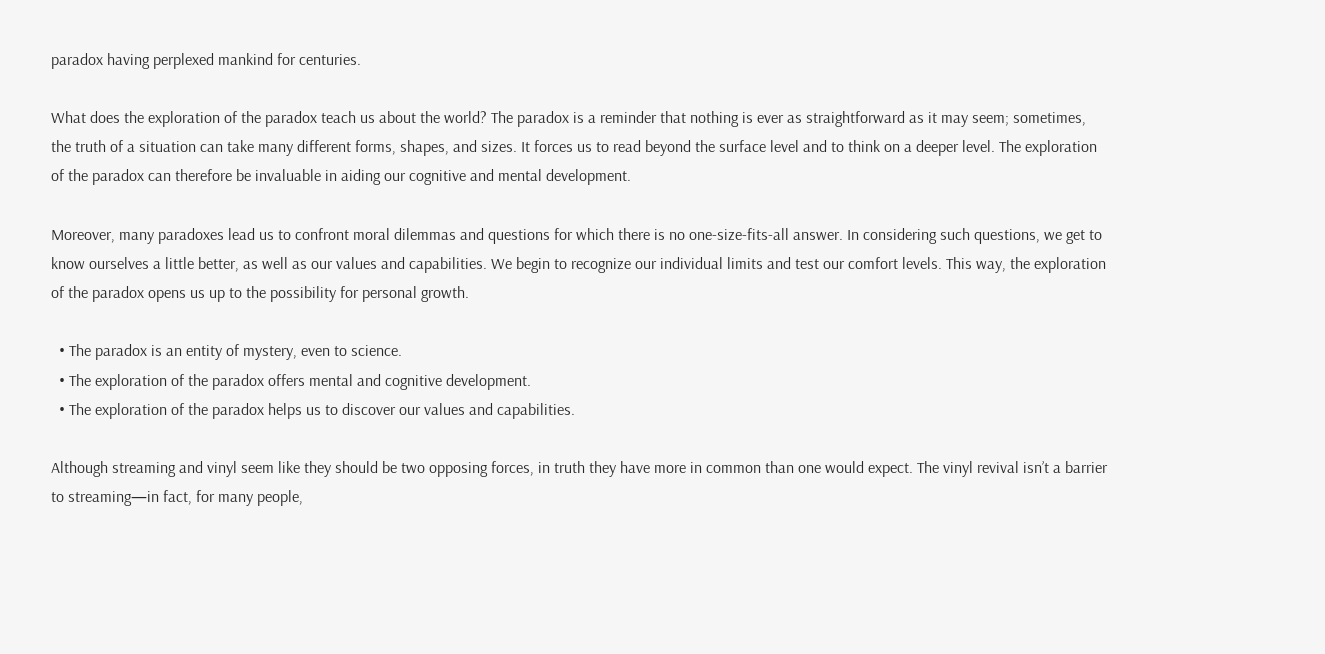paradox having perplexed mankind for centuries.

What does the exploration of the paradox teach us about the world? The paradox is a reminder that nothing is ever as straightforward as it may seem; sometimes, the truth of a situation can take many different forms, shapes, and sizes. It forces us to read beyond the surface level and to think on a deeper level. The exploration of the paradox can therefore be invaluable in aiding our cognitive and mental development.

Moreover, many paradoxes lead us to confront moral dilemmas and questions for which there is no one-size-fits-all answer. In considering such questions, we get to know ourselves a little better, as well as our values and capabilities. We begin to recognize our individual limits and test our comfort levels. This way, the exploration of the paradox opens us up to the possibility for personal growth.

  • The paradox is an entity of mystery, even to science.
  • The exploration of the paradox offers mental and cognitive development.
  • The exploration of the paradox helps us to discover our values and capabilities.

Although streaming and vinyl seem like they should be two opposing forces, in truth they have more in common than one would expect. The vinyl revival isn’t a barrier to streaming—in fact, for many people,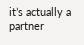it’s actually a partner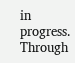in progress. Through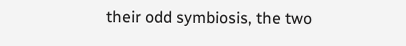their odd symbiosis, the two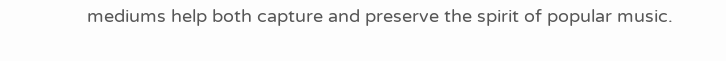mediums help both capture and preserve the spirit of popular music.